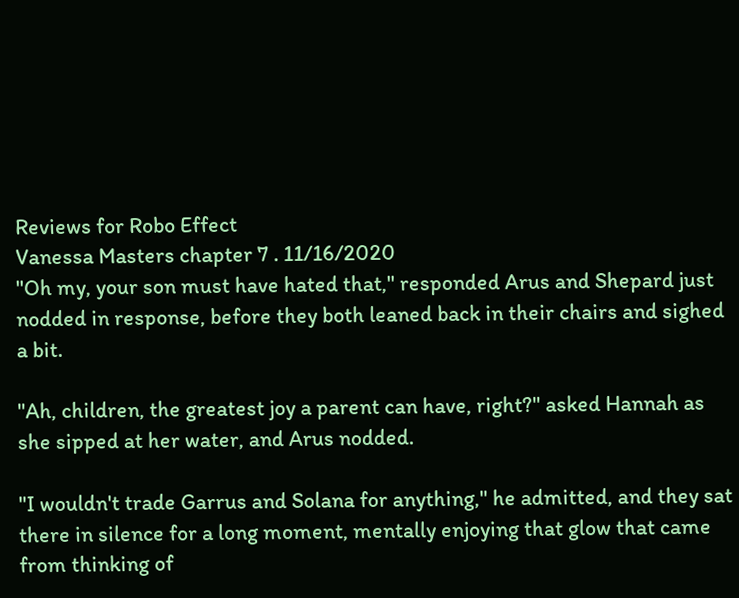Reviews for Robo Effect
Vanessa Masters chapter 7 . 11/16/2020
"Oh my, your son must have hated that," responded Arus and Shepard just nodded in response, before they both leaned back in their chairs and sighed a bit.

"Ah, children, the greatest joy a parent can have, right?" asked Hannah as she sipped at her water, and Arus nodded.

"I wouldn't trade Garrus and Solana for anything," he admitted, and they sat there in silence for a long moment, mentally enjoying that glow that came from thinking of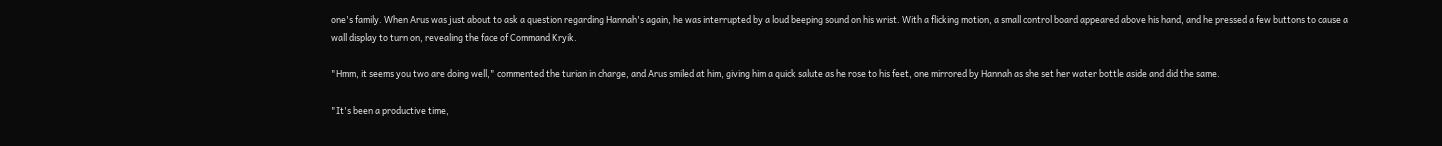one's family. When Arus was just about to ask a question regarding Hannah's again, he was interrupted by a loud beeping sound on his wrist. With a flicking motion, a small control board appeared above his hand, and he pressed a few buttons to cause a wall display to turn on, revealing the face of Command Kryik.

"Hmm, it seems you two are doing well," commented the turian in charge, and Arus smiled at him, giving him a quick salute as he rose to his feet, one mirrored by Hannah as she set her water bottle aside and did the same.

"It's been a productive time,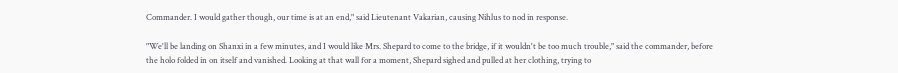Commander. I would gather though, our time is at an end," said Lieutenant Vakarian, causing Nihlus to nod in response.

"We'll be landing on Shanxi in a few minutes, and I would like Mrs. Shepard to come to the bridge, if it wouldn't be too much trouble," said the commander, before the holo folded in on itself and vanished. Looking at that wall for a moment, Shepard sighed and pulled at her clothing, trying to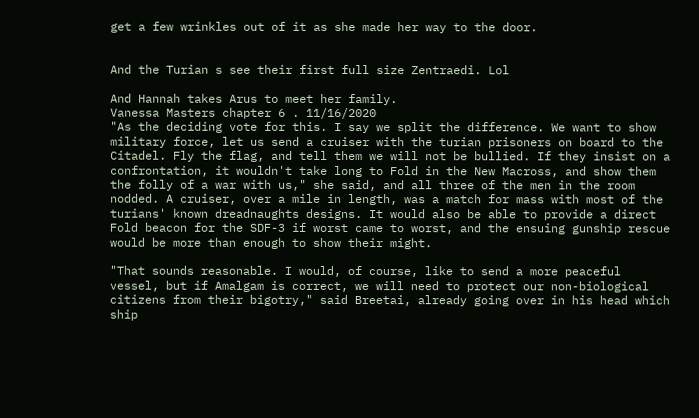get a few wrinkles out of it as she made her way to the door.


And the Turian s see their first full size Zentraedi. Lol

And Hannah takes Arus to meet her family.
Vanessa Masters chapter 6 . 11/16/2020
"As the deciding vote for this. I say we split the difference. We want to show military force, let us send a cruiser with the turian prisoners on board to the Citadel. Fly the flag, and tell them we will not be bullied. If they insist on a confrontation, it wouldn't take long to Fold in the New Macross, and show them the folly of a war with us," she said, and all three of the men in the room nodded. A cruiser, over a mile in length, was a match for mass with most of the turians' known dreadnaughts designs. It would also be able to provide a direct Fold beacon for the SDF-3 if worst came to worst, and the ensuing gunship rescue would be more than enough to show their might.

"That sounds reasonable. I would, of course, like to send a more peaceful vessel, but if Amalgam is correct, we will need to protect our non-biological citizens from their bigotry," said Breetai, already going over in his head which ship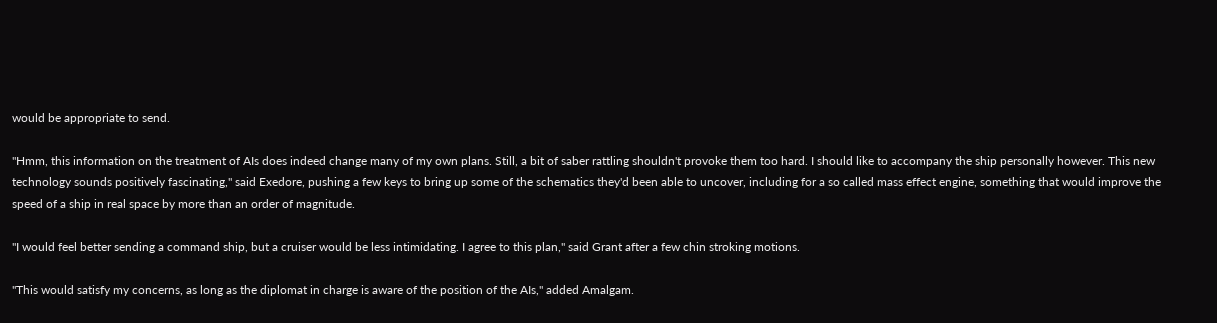would be appropriate to send.

"Hmm, this information on the treatment of AIs does indeed change many of my own plans. Still, a bit of saber rattling shouldn't provoke them too hard. I should like to accompany the ship personally however. This new technology sounds positively fascinating," said Exedore, pushing a few keys to bring up some of the schematics they'd been able to uncover, including for a so called mass effect engine, something that would improve the speed of a ship in real space by more than an order of magnitude.

"I would feel better sending a command ship, but a cruiser would be less intimidating. I agree to this plan," said Grant after a few chin stroking motions.

"This would satisfy my concerns, as long as the diplomat in charge is aware of the position of the AIs," added Amalgam.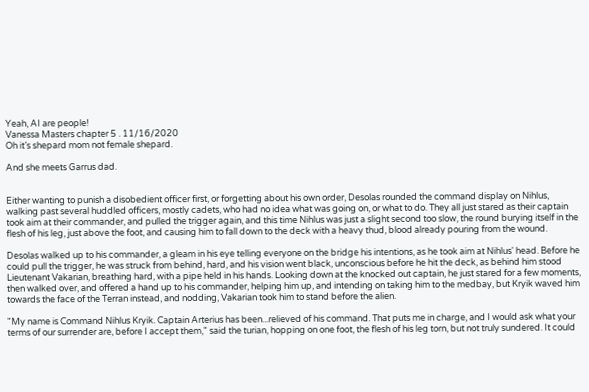Yeah, AI are people!
Vanessa Masters chapter 5 . 11/16/2020
Oh it’s shepard mom not female shepard.

And she meets Garrus dad.


Either wanting to punish a disobedient officer first, or forgetting about his own order, Desolas rounded the command display on Nihlus, walking past several huddled officers, mostly cadets, who had no idea what was going on, or what to do. They all just stared as their captain took aim at their commander, and pulled the trigger again, and this time Nihlus was just a slight second too slow, the round burying itself in the flesh of his leg, just above the foot, and causing him to fall down to the deck with a heavy thud, blood already pouring from the wound.

Desolas walked up to his commander, a gleam in his eye telling everyone on the bridge his intentions, as he took aim at Nihlus' head. Before he could pull the trigger, he was struck from behind, hard, and his vision went black, unconscious before he hit the deck, as behind him stood Lieutenant Vakarian, breathing hard, with a pipe held in his hands. Looking down at the knocked out captain, he just stared for a few moments, then walked over, and offered a hand up to his commander, helping him up, and intending on taking him to the medbay, but Kryik waved him towards the face of the Terran instead, and nodding, Vakarian took him to stand before the alien.

"My name is Command Nihlus Kryik. Captain Arterius has been...relieved of his command. That puts me in charge, and I would ask what your terms of our surrender are, before I accept them," said the turian, hopping on one foot, the flesh of his leg torn, but not truly sundered. It could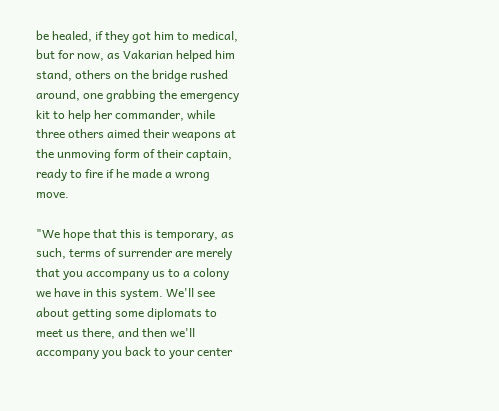be healed, if they got him to medical, but for now, as Vakarian helped him stand, others on the bridge rushed around, one grabbing the emergency kit to help her commander, while three others aimed their weapons at the unmoving form of their captain, ready to fire if he made a wrong move.

"We hope that this is temporary, as such, terms of surrender are merely that you accompany us to a colony we have in this system. We'll see about getting some diplomats to meet us there, and then we'll accompany you back to your center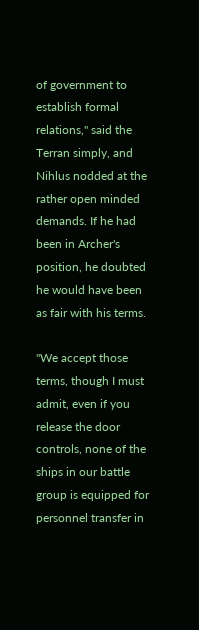of government to establish formal relations," said the Terran simply, and Nihlus nodded at the rather open minded demands. If he had been in Archer's position, he doubted he would have been as fair with his terms.

"We accept those terms, though I must admit, even if you release the door controls, none of the ships in our battle group is equipped for personnel transfer in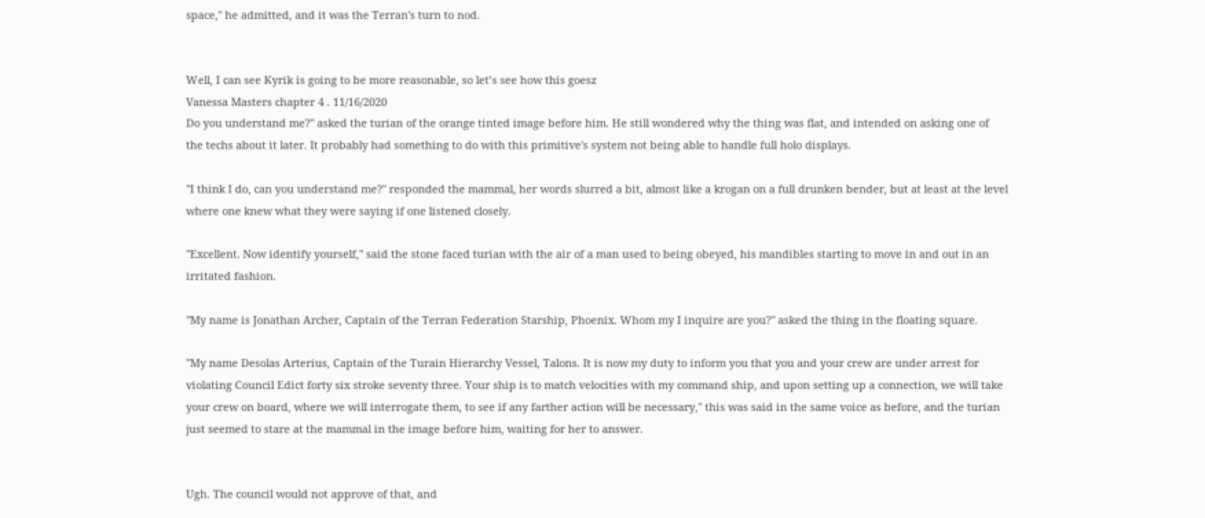space," he admitted, and it was the Terran's turn to nod.


Well, I can see Kyrik is going to be more reasonable, so let’s see how this goesz
Vanessa Masters chapter 4 . 11/16/2020
Do you understand me?" asked the turian of the orange tinted image before him. He still wondered why the thing was flat, and intended on asking one of the techs about it later. It probably had something to do with this primitive's system not being able to handle full holo displays.

"I think I do, can you understand me?" responded the mammal, her words slurred a bit, almost like a krogan on a full drunken bender, but at least at the level where one knew what they were saying if one listened closely.

"Excellent. Now identify yourself," said the stone faced turian with the air of a man used to being obeyed, his mandibles starting to move in and out in an irritated fashion.

"My name is Jonathan Archer, Captain of the Terran Federation Starship, Phoenix. Whom my I inquire are you?" asked the thing in the floating square.

"My name Desolas Arterius, Captain of the Turain Hierarchy Vessel, Talons. It is now my duty to inform you that you and your crew are under arrest for violating Council Edict forty six stroke seventy three. Your ship is to match velocities with my command ship, and upon setting up a connection, we will take your crew on board, where we will interrogate them, to see if any farther action will be necessary," this was said in the same voice as before, and the turian just seemed to stare at the mammal in the image before him, waiting for her to answer.


Ugh. The council would not approve of that, and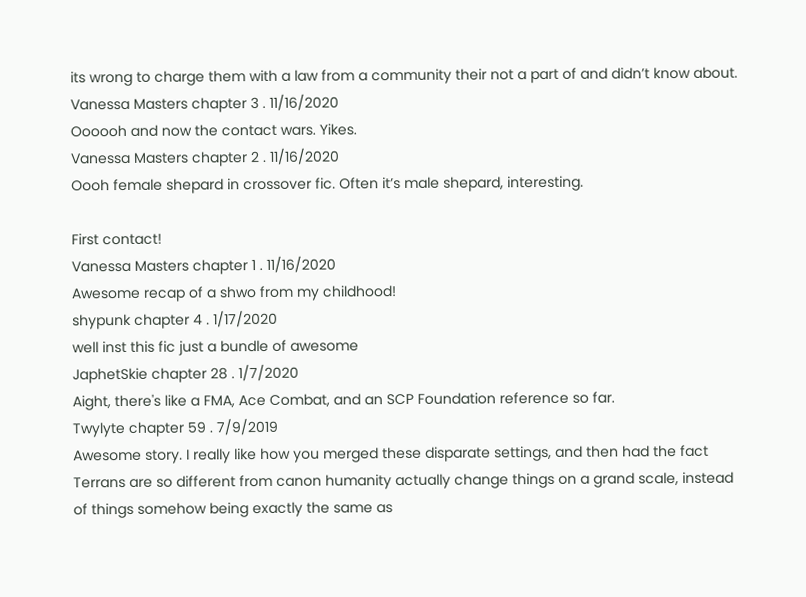its wrong to charge them with a law from a community their not a part of and didn’t know about.
Vanessa Masters chapter 3 . 11/16/2020
Oooooh and now the contact wars. Yikes.
Vanessa Masters chapter 2 . 11/16/2020
Oooh female shepard in crossover fic. Often it’s male shepard, interesting.

First contact!
Vanessa Masters chapter 1 . 11/16/2020
Awesome recap of a shwo from my childhood!
shypunk chapter 4 . 1/17/2020
well inst this fic just a bundle of awesome
JaphetSkie chapter 28 . 1/7/2020
Aight, there's like a FMA, Ace Combat, and an SCP Foundation reference so far.
Twylyte chapter 59 . 7/9/2019
Awesome story. I really like how you merged these disparate settings, and then had the fact Terrans are so different from canon humanity actually change things on a grand scale, instead of things somehow being exactly the same as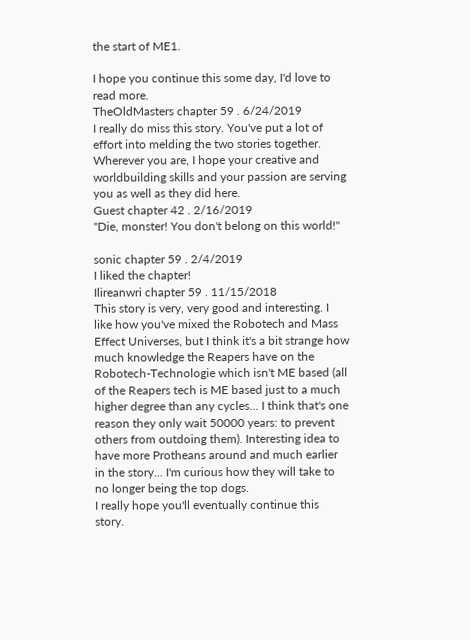the start of ME1.

I hope you continue this some day, I'd love to read more.
TheOldMasters chapter 59 . 6/24/2019
I really do miss this story. You've put a lot of effort into melding the two stories together.
Wherever you are, I hope your creative and worldbuilding skills and your passion are serving you as well as they did here.
Guest chapter 42 . 2/16/2019
"Die, monster! You don't belong on this world!"

sonic chapter 59 . 2/4/2019
I liked the chapter!
Ilireanwri chapter 59 . 11/15/2018
This story is very, very good and interesting. I like how you've mixed the Robotech and Mass Effect Universes, but I think it's a bit strange how much knowledge the Reapers have on the Robotech-Technologie which isn't ME based (all of the Reapers tech is ME based just to a much higher degree than any cycles... I think that's one reason they only wait 50000 years: to prevent others from outdoing them). Interesting idea to have more Protheans around and much earlier in the story... I'm curious how they will take to no longer being the top dogs.
I really hope you'll eventually continue this story.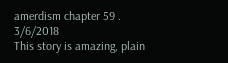amerdism chapter 59 . 3/6/2018
This story is amazing, plain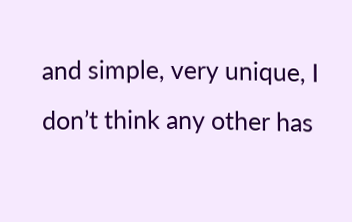and simple, very unique, I don’t think any other has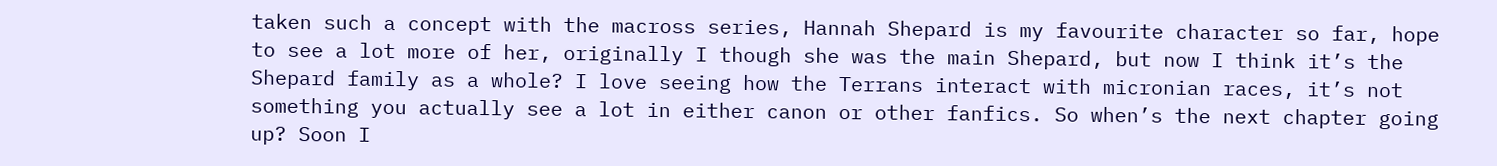taken such a concept with the macross series, Hannah Shepard is my favourite character so far, hope to see a lot more of her, originally I though she was the main Shepard, but now I think it’s the Shepard family as a whole? I love seeing how the Terrans interact with micronian races, it’s not something you actually see a lot in either canon or other fanfics. So when’s the next chapter going up? Soon I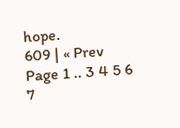hope.
609 | « Prev Page 1 .. 3 4 5 6 7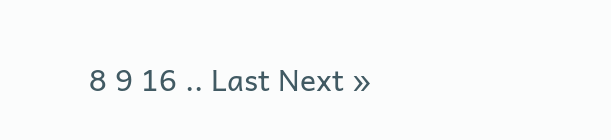8 9 16 .. Last Next »